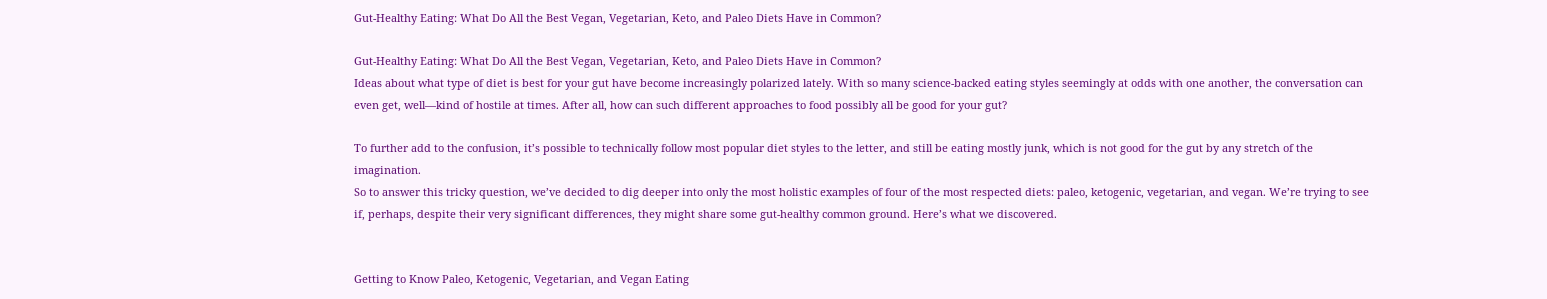Gut-Healthy Eating: What Do All the Best Vegan, Vegetarian, Keto, and Paleo Diets Have in Common?

Gut-Healthy Eating: What Do All the Best Vegan, Vegetarian, Keto, and Paleo Diets Have in Common?
Ideas about what type of diet is best for your gut have become increasingly polarized lately. With so many science-backed eating styles seemingly at odds with one another, the conversation can even get, well—kind of hostile at times. After all, how can such different approaches to food possibly all be good for your gut?

To further add to the confusion, it’s possible to technically follow most popular diet styles to the letter, and still be eating mostly junk, which is not good for the gut by any stretch of the imagination.
So to answer this tricky question, we’ve decided to dig deeper into only the most holistic examples of four of the most respected diets: paleo, ketogenic, vegetarian, and vegan. We’re trying to see if, perhaps, despite their very significant differences, they might share some gut-healthy common ground. Here’s what we discovered.


Getting to Know Paleo, Ketogenic, Vegetarian, and Vegan Eating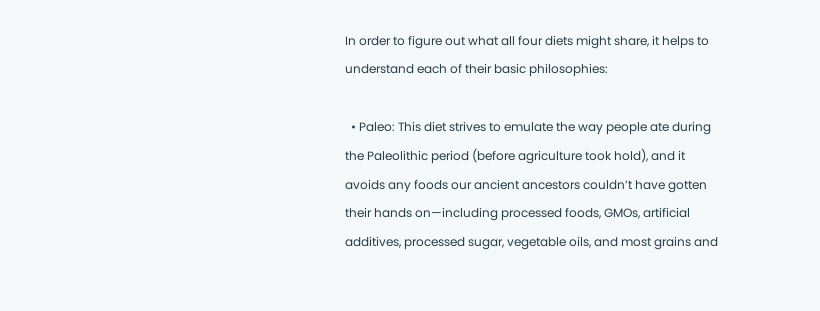In order to figure out what all four diets might share, it helps to understand each of their basic philosophies:

  • Paleo: This diet strives to emulate the way people ate during the Paleolithic period (before agriculture took hold), and it avoids any foods our ancient ancestors couldn’t have gotten their hands on—including processed foods, GMOs, artificial additives, processed sugar, vegetable oils, and most grains and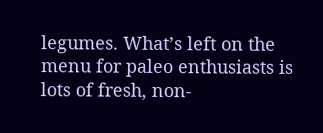legumes. What’s left on the menu for paleo enthusiasts is lots of fresh, non-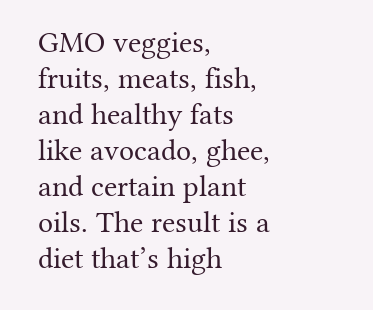GMO veggies, fruits, meats, fish, and healthy fats like avocado, ghee, and certain plant oils. The result is a diet that’s high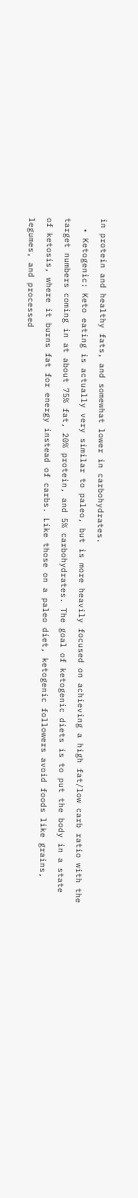in protein and healthy fats, and somewhat lower in carbohydrates.
  • Ketogenic: Keto eating is actually very similar to paleo, but is more heavily focused on achieving a high fat/low carb ratio with the target numbers coming in at about 75% fat, 20% protein, and 5% carbohydrates. The goal of ketogenic diets is to put the body in a state of ketosis, where it burns fat for energy instead of carbs. Like those on a paleo diet, ketogenic followers avoid foods like grains, legumes, and processed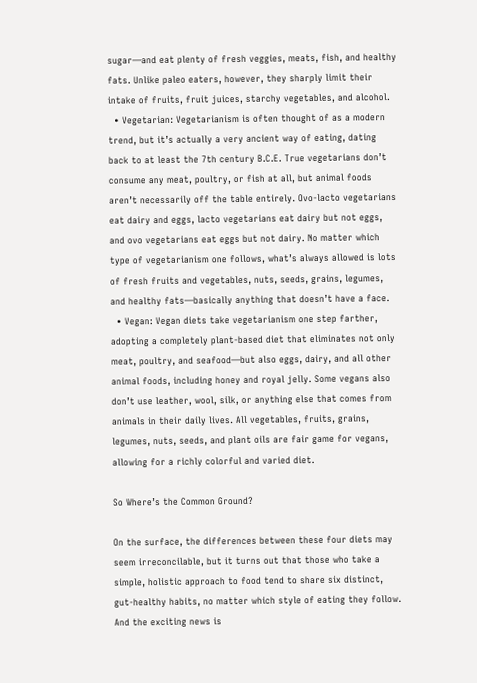sugar—and eat plenty of fresh veggies, meats, fish, and healthy fats. Unlike paleo eaters, however, they sharply limit their intake of fruits, fruit juices, starchy vegetables, and alcohol.
  • Vegetarian: Vegetarianism is often thought of as a modern trend, but it’s actually a very ancient way of eating, dating back to at least the 7th century B.C.E. True vegetarians don’t consume any meat, poultry, or fish at all, but animal foods aren’t necessarily off the table entirely. Ovo-lacto vegetarians eat dairy and eggs, lacto vegetarians eat dairy but not eggs, and ovo vegetarians eat eggs but not dairy. No matter which type of vegetarianism one follows, what’s always allowed is lots of fresh fruits and vegetables, nuts, seeds, grains, legumes, and healthy fats—basically anything that doesn’t have a face.
  • Vegan: Vegan diets take vegetarianism one step farther, adopting a completely plant-based diet that eliminates not only meat, poultry, and seafood—but also eggs, dairy, and all other animal foods, including honey and royal jelly. Some vegans also don’t use leather, wool, silk, or anything else that comes from animals in their daily lives. All vegetables, fruits, grains, legumes, nuts, seeds, and plant oils are fair game for vegans, allowing for a richly colorful and varied diet.

So Where’s the Common Ground?

On the surface, the differences between these four diets may seem irreconcilable, but it turns out that those who take a simple, holistic approach to food tend to share six distinct, gut-healthy habits, no matter which style of eating they follow. And the exciting news is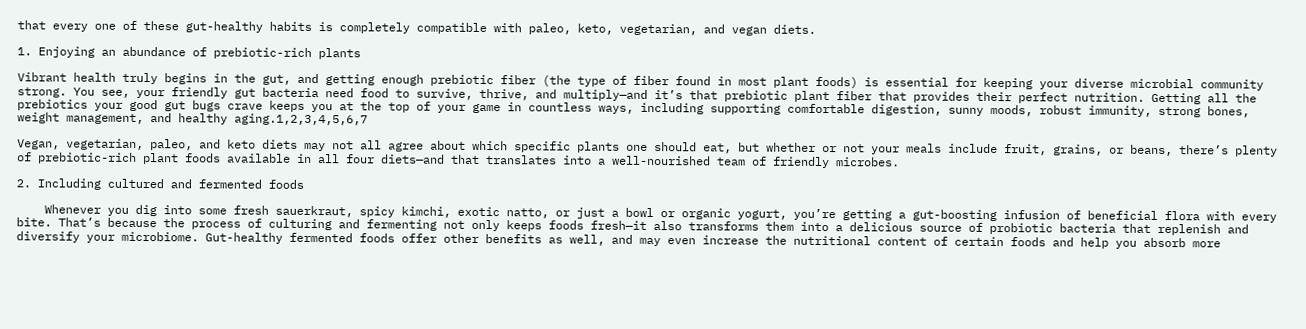that every one of these gut-healthy habits is completely compatible with paleo, keto, vegetarian, and vegan diets.

1. Enjoying an abundance of prebiotic-rich plants

Vibrant health truly begins in the gut, and getting enough prebiotic fiber (the type of fiber found in most plant foods) is essential for keeping your diverse microbial community strong. You see, your friendly gut bacteria need food to survive, thrive, and multiply—and it’s that prebiotic plant fiber that provides their perfect nutrition. Getting all the prebiotics your good gut bugs crave keeps you at the top of your game in countless ways, including supporting comfortable digestion, sunny moods, robust immunity, strong bones, weight management, and healthy aging.1,2,3,4,5,6,7

Vegan, vegetarian, paleo, and keto diets may not all agree about which specific plants one should eat, but whether or not your meals include fruit, grains, or beans, there’s plenty of prebiotic-rich plant foods available in all four diets—and that translates into a well-nourished team of friendly microbes.

2. Including cultured and fermented foods

    Whenever you dig into some fresh sauerkraut, spicy kimchi, exotic natto, or just a bowl or organic yogurt, you’re getting a gut-boosting infusion of beneficial flora with every bite. That’s because the process of culturing and fermenting not only keeps foods fresh—it also transforms them into a delicious source of probiotic bacteria that replenish and diversify your microbiome. Gut-healthy fermented foods offer other benefits as well, and may even increase the nutritional content of certain foods and help you absorb more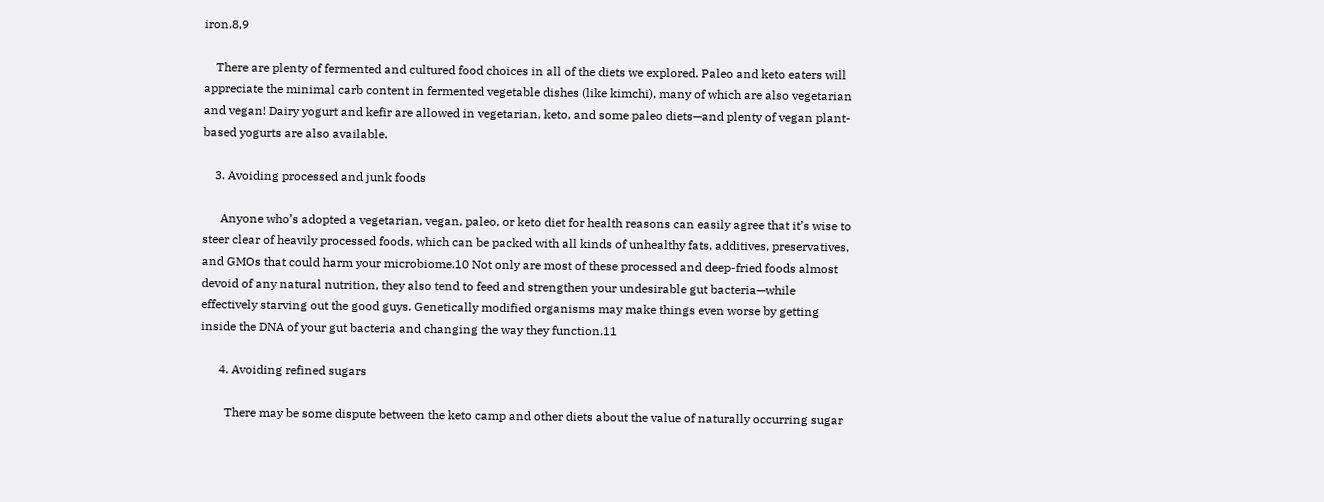iron.8,9

    There are plenty of fermented and cultured food choices in all of the diets we explored. Paleo and keto eaters will appreciate the minimal carb content in fermented vegetable dishes (like kimchi), many of which are also vegetarian and vegan! Dairy yogurt and kefir are allowed in vegetarian, keto, and some paleo diets—and plenty of vegan plant-based yogurts are also available.

    3. Avoiding processed and junk foods

      Anyone who’s adopted a vegetarian, vegan, paleo, or keto diet for health reasons can easily agree that it’s wise to steer clear of heavily processed foods, which can be packed with all kinds of unhealthy fats, additives, preservatives, and GMOs that could harm your microbiome.10 Not only are most of these processed and deep-fried foods almost devoid of any natural nutrition, they also tend to feed and strengthen your undesirable gut bacteria—while effectively starving out the good guys. Genetically modified organisms may make things even worse by getting inside the DNA of your gut bacteria and changing the way they function.11

      4. Avoiding refined sugars

        There may be some dispute between the keto camp and other diets about the value of naturally occurring sugar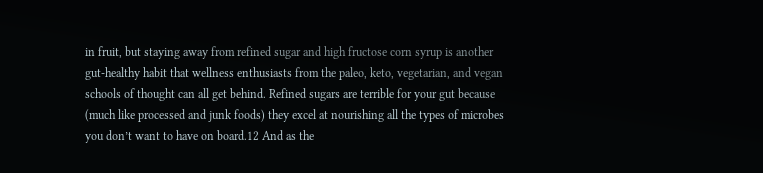in fruit, but staying away from refined sugar and high fructose corn syrup is another gut-healthy habit that wellness enthusiasts from the paleo, keto, vegetarian, and vegan schools of thought can all get behind. Refined sugars are terrible for your gut because (much like processed and junk foods) they excel at nourishing all the types of microbes you don’t want to have on board.12 And as the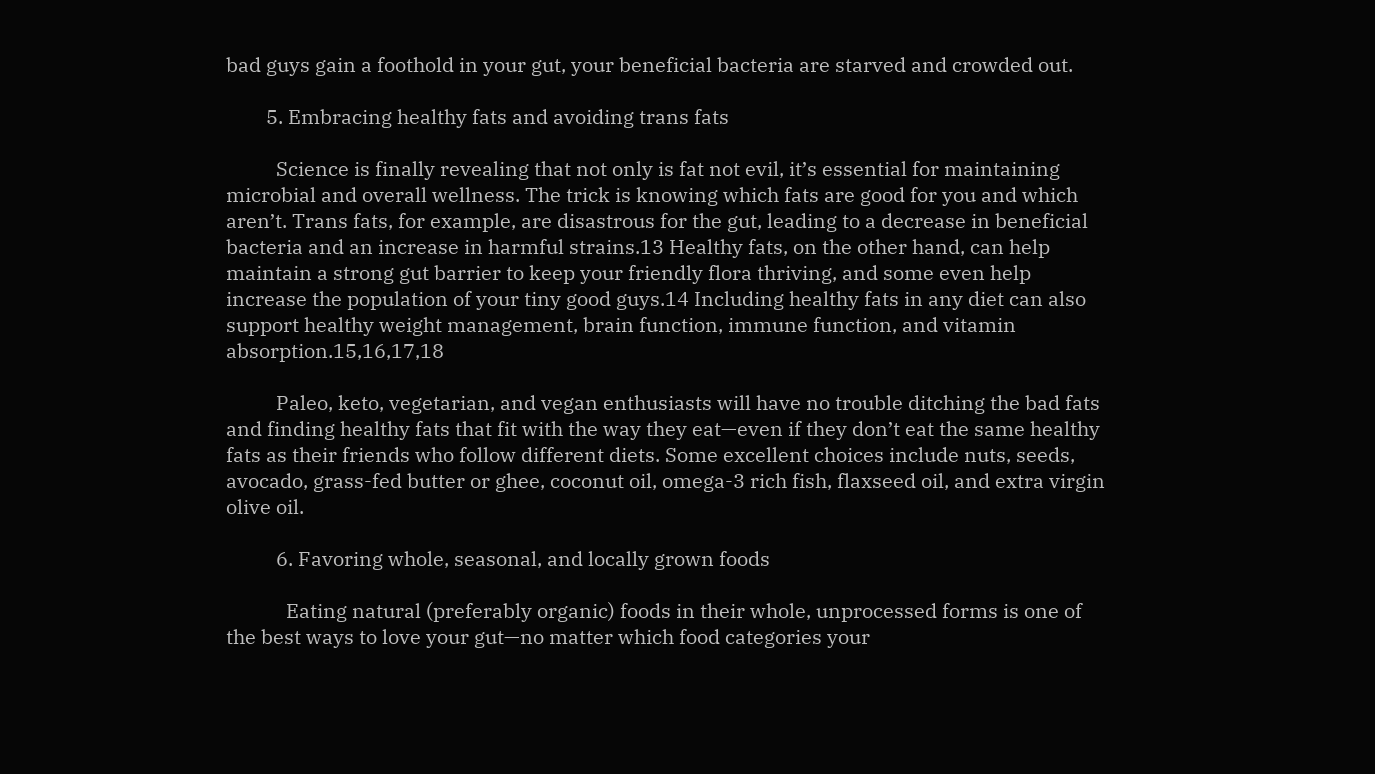bad guys gain a foothold in your gut, your beneficial bacteria are starved and crowded out.

        5. Embracing healthy fats and avoiding trans fats

          Science is finally revealing that not only is fat not evil, it’s essential for maintaining microbial and overall wellness. The trick is knowing which fats are good for you and which aren’t. Trans fats, for example, are disastrous for the gut, leading to a decrease in beneficial bacteria and an increase in harmful strains.13 Healthy fats, on the other hand, can help maintain a strong gut barrier to keep your friendly flora thriving, and some even help increase the population of your tiny good guys.14 Including healthy fats in any diet can also support healthy weight management, brain function, immune function, and vitamin absorption.15,16,17,18

          Paleo, keto, vegetarian, and vegan enthusiasts will have no trouble ditching the bad fats and finding healthy fats that fit with the way they eat—even if they don’t eat the same healthy fats as their friends who follow different diets. Some excellent choices include nuts, seeds, avocado, grass-fed butter or ghee, coconut oil, omega-3 rich fish, flaxseed oil, and extra virgin olive oil.

          6. Favoring whole, seasonal, and locally grown foods

            Eating natural (preferably organic) foods in their whole, unprocessed forms is one of the best ways to love your gut—no matter which food categories your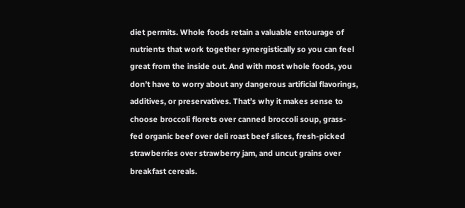diet permits. Whole foods retain a valuable entourage of nutrients that work together synergistically so you can feel great from the inside out. And with most whole foods, you don’t have to worry about any dangerous artificial flavorings, additives, or preservatives. That’s why it makes sense to choose broccoli florets over canned broccoli soup, grass-fed organic beef over deli roast beef slices, fresh-picked strawberries over strawberry jam, and uncut grains over breakfast cereals.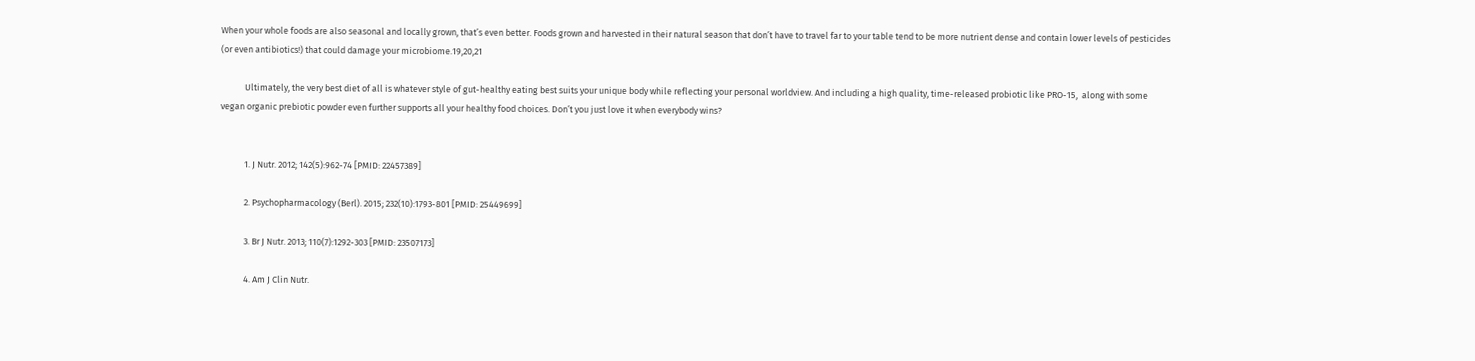When your whole foods are also seasonal and locally grown, that’s even better. Foods grown and harvested in their natural season that don’t have to travel far to your table tend to be more nutrient dense and contain lower levels of pesticides (or even antibiotics!) that could damage your microbiome.19,20,21

            Ultimately, the very best diet of all is whatever style of gut-healthy eating best suits your unique body while reflecting your personal worldview. And including a high quality, time-released probiotic like PRO-15,  along with some vegan organic prebiotic powder even further supports all your healthy food choices. Don’t you just love it when everybody wins?


            1. J Nutr. 2012; 142(5):962-74 [PMID: 22457389]

            2. Psychopharmacology (Berl). 2015; 232(10):1793-801 [PMID: 25449699]

            3. Br J Nutr. 2013; 110(7):1292-303 [PMID: 23507173]

            4. Am J Clin Nutr.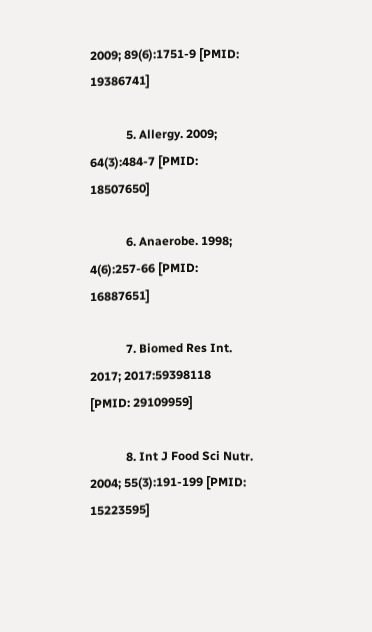2009; 89(6):1751-9 [PMID: 19386741]

            5. Allergy. 2009; 64(3):484-7 [PMID: 18507650]

            6. Anaerobe. 1998; 4(6):257-66 [PMID: 16887651]

            7. Biomed Res Int. 2017; 2017:59398118 [PMID: 29109959]

            8. Int J Food Sci Nutr. 2004; 55(3):191-199 [PMID: 15223595]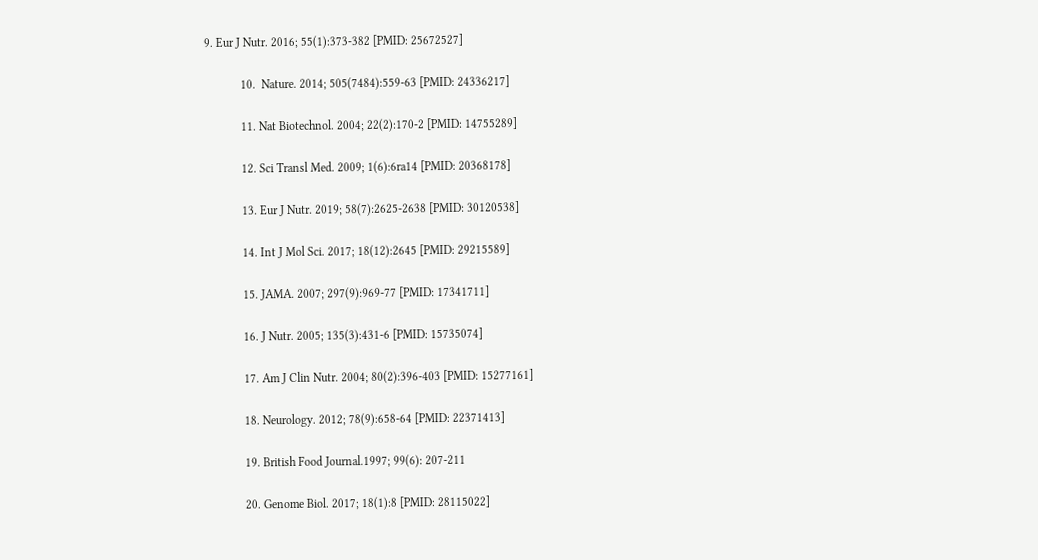9. Eur J Nutr. 2016; 55(1):373-382 [PMID: 25672527]

            10.  Nature. 2014; 505(7484):559-63 [PMID: 24336217]

            11. Nat Biotechnol. 2004; 22(2):170-2 [PMID: 14755289]

            12. Sci Transl Med. 2009; 1(6):6ra14 [PMID: 20368178]

            13. Eur J Nutr. 2019; 58(7):2625-2638 [PMID: 30120538]

            14. Int J Mol Sci. 2017; 18(12):2645 [PMID: 29215589]

            15. JAMA. 2007; 297(9):969-77 [PMID: 17341711]

            16. J Nutr. 2005; 135(3):431-6 [PMID: 15735074]

            17. Am J Clin Nutr. 2004; 80(2):396-403 [PMID: 15277161]

            18. Neurology. 2012; 78(9):658-64 [PMID: 22371413]

            19. British Food Journal.1997; 99(6): 207-211

            20. Genome Biol. 2017; 18(1):8 [PMID: 28115022]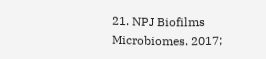21. NPJ Biofilms Microbiomes. 2017;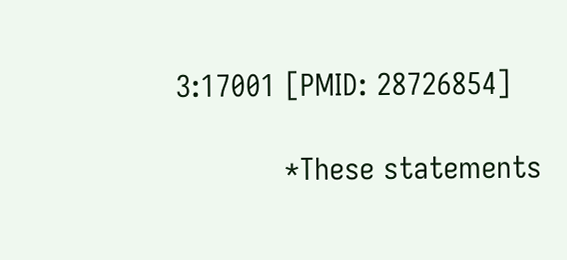3:17001 [PMID: 28726854]

            *These statements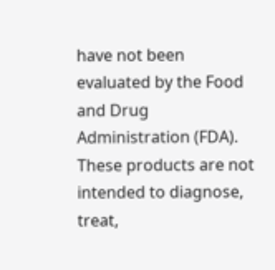have not been evaluated by the Food and Drug Administration (FDA). These products are not intended to diagnose, treat,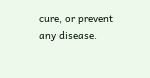cure, or prevent any disease.